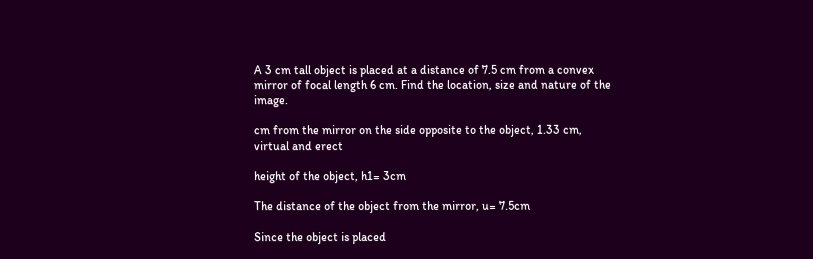A 3 cm tall object is placed at a distance of 7.5 cm from a convex mirror of focal length 6 cm. Find the location, size and nature of the image.

cm from the mirror on the side opposite to the object, 1.33 cm, virtual and erect

height of the object, h1= 3cm

The distance of the object from the mirror, u= 7.5cm

Since the object is placed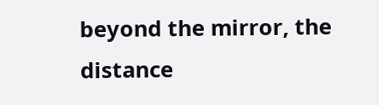beyond the mirror, the distance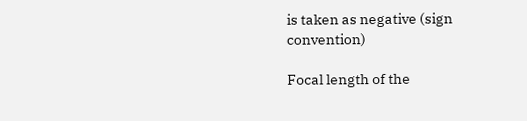is taken as negative (sign convention)

Focal length of the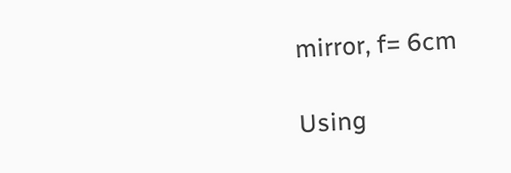mirror, f= 6cm

Using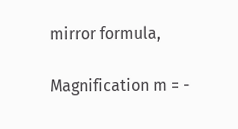mirror formula,

Magnification m = -